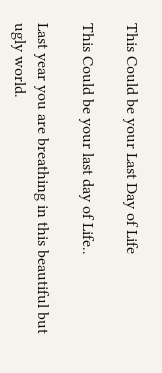This Could be your Last Day of Life

This Could be your last day of Life..

Last year you are breathing in this beautiful but ugly world.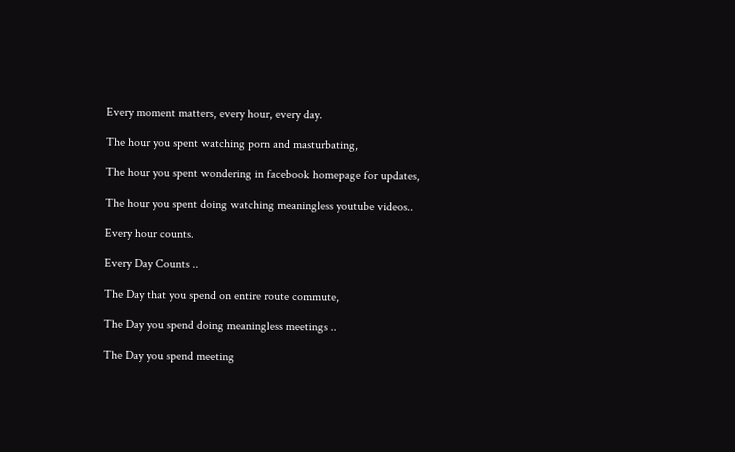Every moment matters, every hour, every day.

The hour you spent watching porn and masturbating,

The hour you spent wondering in facebook homepage for updates,

The hour you spent doing watching meaningless youtube videos..

Every hour counts.

Every Day Counts ..

The Day that you spend on entire route commute,

The Day you spend doing meaningless meetings ..

The Day you spend meeting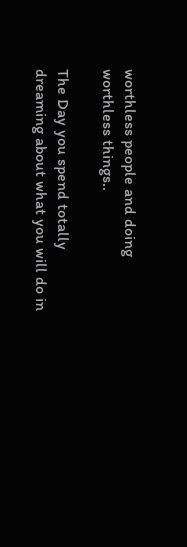worthless people and doing worthless things..

The Day you spend totally dreaming about what you will do in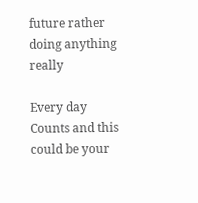future rather doing anything really

Every day Counts and this could be your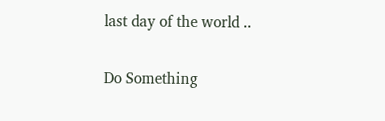last day of the world ..

Do Something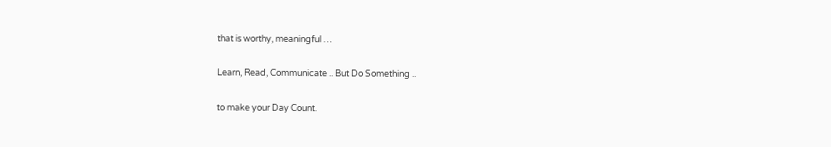that is worthy, meaningful …

Learn, Read, Communicate .. But Do Something ..

to make your Day Count.